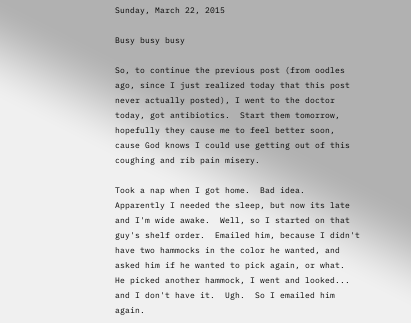Sunday, March 22, 2015

Busy busy busy

So, to continue the previous post (from oodles ago, since I just realized today that this post never actually posted), I went to the doctor today, got antibiotics.  Start them tomorrow, hopefully they cause me to feel better soon, cause God knows I could use getting out of this coughing and rib pain misery.

Took a nap when I got home.  Bad idea.  Apparently I needed the sleep, but now its late and I'm wide awake.  Well, so I started on that guy's shelf order.  Emailed him, because I didn't have two hammocks in the color he wanted, and asked him if he wanted to pick again, or what.  He picked another hammock, I went and looked... and I don't have it.  Ugh.  So I emailed him again.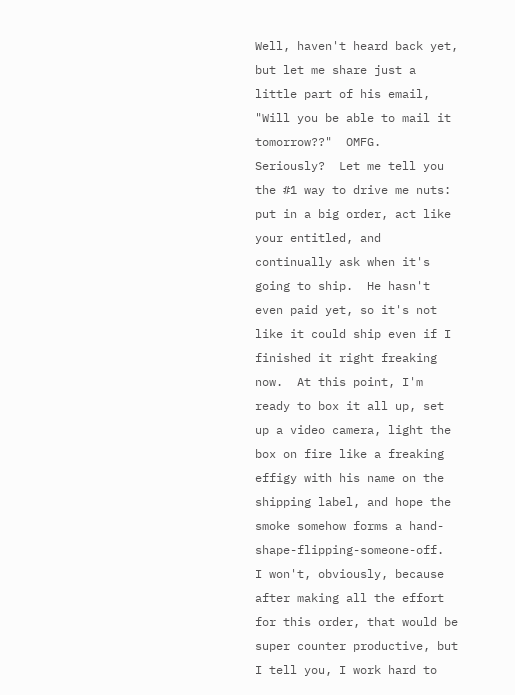Well, haven't heard back yet, but let me share just a little part of his email, "Will you be able to mail it tomorrow??"  OMFG.  Seriously?  Let me tell you the #1 way to drive me nuts:  put in a big order, act like your entitled, and continually ask when it's going to ship.  He hasn't even paid yet, so it's not like it could ship even if I finished it right freaking now.  At this point, I'm ready to box it all up, set up a video camera, light the box on fire like a freaking effigy with his name on the shipping label, and hope the smoke somehow forms a hand-shape-flipping-someone-off.  I won't, obviously, because after making all the effort for this order, that would be super counter productive, but I tell you, I work hard to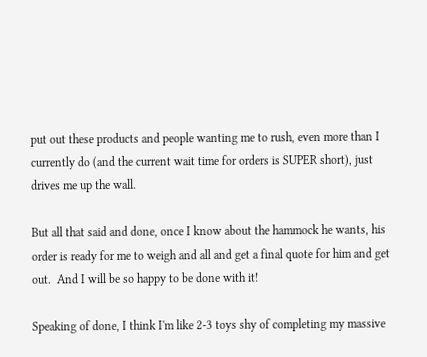put out these products and people wanting me to rush, even more than I currently do (and the current wait time for orders is SUPER short), just drives me up the wall.

But all that said and done, once I know about the hammock he wants, his order is ready for me to weigh and all and get a final quote for him and get out.  And I will be so happy to be done with it!

Speaking of done, I think I'm like 2-3 toys shy of completing my massive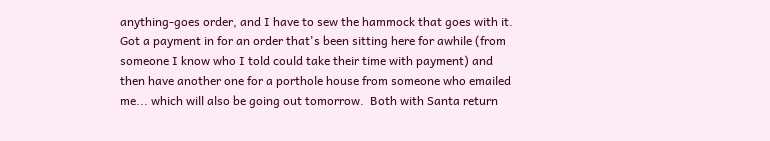anything-goes order, and I have to sew the hammock that goes with it.  Got a payment in for an order that's been sitting here for awhile (from someone I know who I told could take their time with payment) and then have another one for a porthole house from someone who emailed me... which will also be going out tomorrow.  Both with Santa return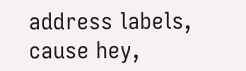address labels, cause hey,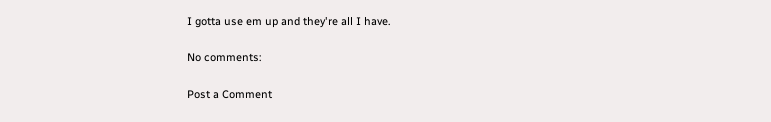I gotta use em up and they're all I have.

No comments:

Post a Comment